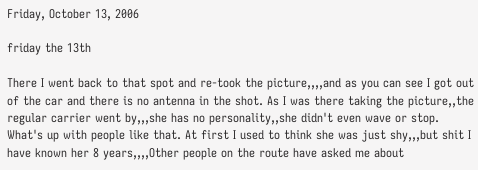Friday, October 13, 2006

friday the 13th

There I went back to that spot and re-took the picture,,,,and as you can see I got out of the car and there is no antenna in the shot. As I was there taking the picture,,the regular carrier went by,,,she has no personality,,she didn't even wave or stop. What's up with people like that. At first I used to think she was just shy,,,but shit I have known her 8 years,,,,Other people on the route have asked me about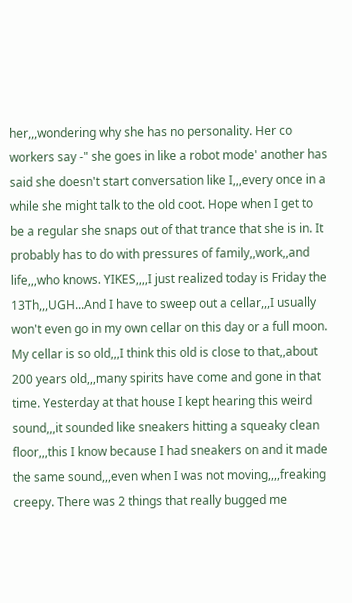her,,,wondering why she has no personality. Her co workers say -" she goes in like a robot mode' another has said she doesn't start conversation like I,,,every once in a while she might talk to the old coot. Hope when I get to be a regular she snaps out of that trance that she is in. It probably has to do with pressures of family,,work,,and life,,,who knows. YIKES,,,,I just realized today is Friday the 13Th,,,UGH...And I have to sweep out a cellar,,,I usually won't even go in my own cellar on this day or a full moon. My cellar is so old,,,I think this old is close to that,,about 200 years old,,,many spirits have come and gone in that time. Yesterday at that house I kept hearing this weird sound,,,it sounded like sneakers hitting a squeaky clean floor,,,this I know because I had sneakers on and it made the same sound,,,even when I was not moving,,,,freaking creepy. There was 2 things that really bugged me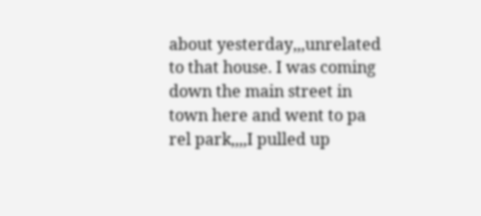about yesterday,,,unrelated to that house. I was coming down the main street in town here and went to pa rel park,,,,I pulled up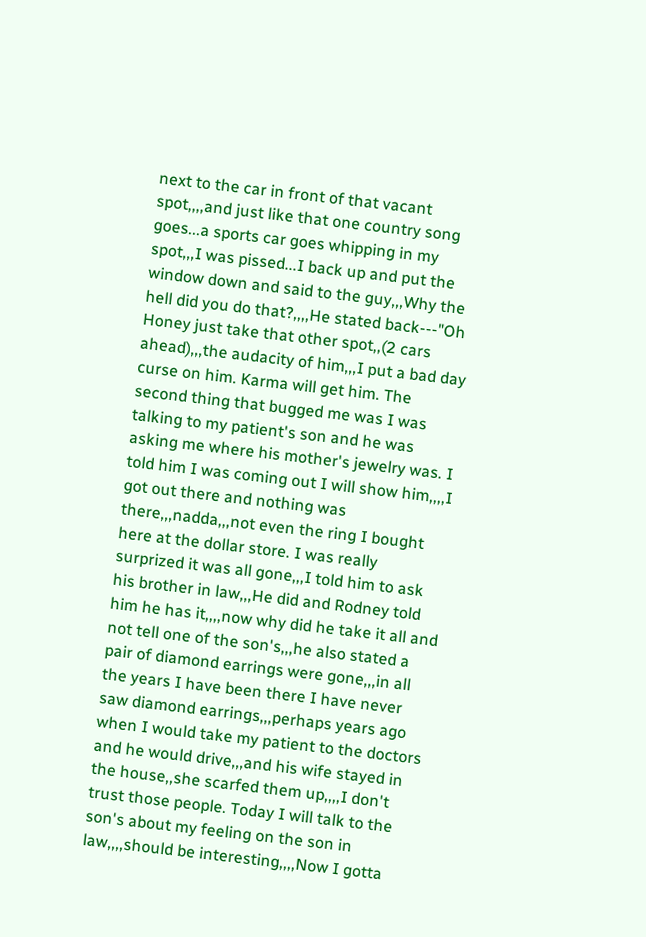next to the car in front of that vacant spot,,,,and just like that one country song goes...a sports car goes whipping in my spot,,,I was pissed...I back up and put the window down and said to the guy,,,Why the hell did you do that?,,,,He stated back---"Oh Honey just take that other spot,,(2 cars ahead),,,the audacity of him,,,I put a bad day curse on him. Karma will get him. The second thing that bugged me was I was talking to my patient's son and he was asking me where his mother's jewelry was. I told him I was coming out I will show him,,,,I got out there and nothing was there,,,nadda,,,not even the ring I bought here at the dollar store. I was really surprized it was all gone,,,I told him to ask his brother in law,,,He did and Rodney told him he has it,,,,now why did he take it all and not tell one of the son's,,,he also stated a pair of diamond earrings were gone,,,in all the years I have been there I have never saw diamond earrings,,,perhaps years ago when I would take my patient to the doctors and he would drive,,,and his wife stayed in the house,,she scarfed them up,,,,I don't trust those people. Today I will talk to the son's about my feeling on the son in law,,,,should be interesting,,,,Now I gotta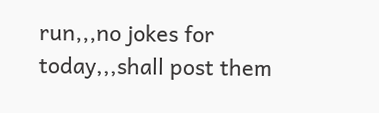run,,,no jokes for today,,,shall post them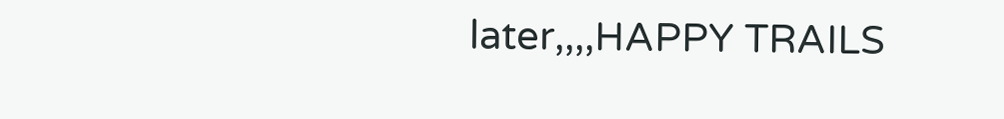later,,,,HAPPY TRAILS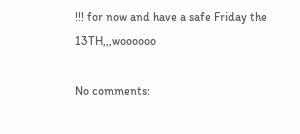!!! for now and have a safe Friday the 13TH,,,woooooo

No comments: